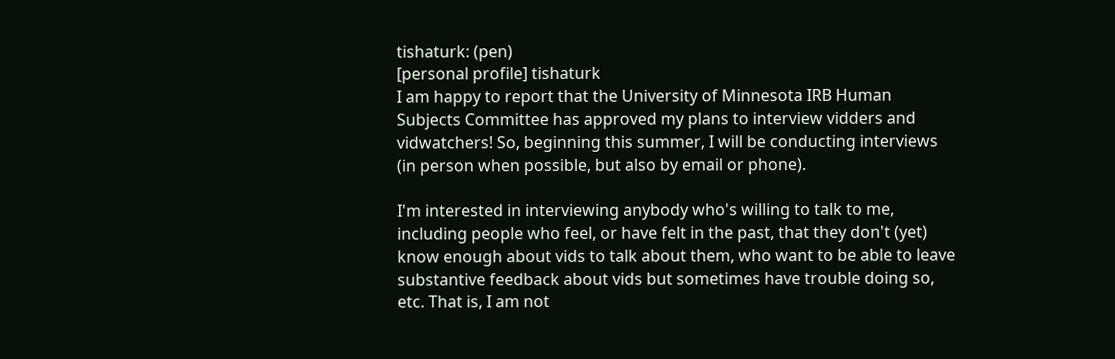tishaturk: (pen)
[personal profile] tishaturk
I am happy to report that the University of Minnesota IRB Human Subjects Committee has approved my plans to interview vidders and vidwatchers! So, beginning this summer, I will be conducting interviews (in person when possible, but also by email or phone).

I'm interested in interviewing anybody who's willing to talk to me, including people who feel, or have felt in the past, that they don't (yet) know enough about vids to talk about them, who want to be able to leave substantive feedback about vids but sometimes have trouble doing so, etc. That is, I am not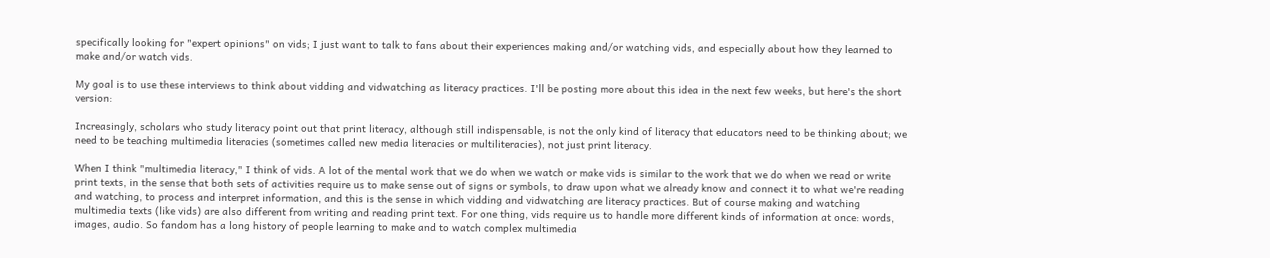specifically looking for "expert opinions" on vids; I just want to talk to fans about their experiences making and/or watching vids, and especially about how they learned to make and/or watch vids.

My goal is to use these interviews to think about vidding and vidwatching as literacy practices. I'll be posting more about this idea in the next few weeks, but here's the short version:

Increasingly, scholars who study literacy point out that print literacy, although still indispensable, is not the only kind of literacy that educators need to be thinking about; we need to be teaching multimedia literacies (sometimes called new media literacies or multiliteracies), not just print literacy.

When I think "multimedia literacy," I think of vids. A lot of the mental work that we do when we watch or make vids is similar to the work that we do when we read or write print texts, in the sense that both sets of activities require us to make sense out of signs or symbols, to draw upon what we already know and connect it to what we're reading and watching, to process and interpret information, and this is the sense in which vidding and vidwatching are literacy practices. But of course making and watching multimedia texts (like vids) are also different from writing and reading print text. For one thing, vids require us to handle more different kinds of information at once: words, images, audio. So fandom has a long history of people learning to make and to watch complex multimedia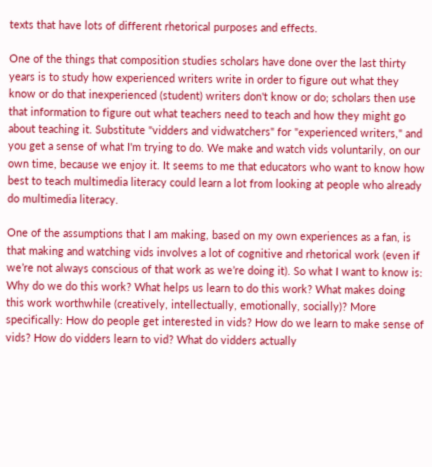texts that have lots of different rhetorical purposes and effects.

One of the things that composition studies scholars have done over the last thirty years is to study how experienced writers write in order to figure out what they know or do that inexperienced (student) writers don't know or do; scholars then use that information to figure out what teachers need to teach and how they might go about teaching it. Substitute "vidders and vidwatchers" for "experienced writers," and you get a sense of what I'm trying to do. We make and watch vids voluntarily, on our own time, because we enjoy it. It seems to me that educators who want to know how best to teach multimedia literacy could learn a lot from looking at people who already do multimedia literacy.

One of the assumptions that I am making, based on my own experiences as a fan, is that making and watching vids involves a lot of cognitive and rhetorical work (even if we’re not always conscious of that work as we’re doing it). So what I want to know is: Why do we do this work? What helps us learn to do this work? What makes doing this work worthwhile (creatively, intellectually, emotionally, socially)? More specifically: How do people get interested in vids? How do we learn to make sense of vids? How do vidders learn to vid? What do vidders actually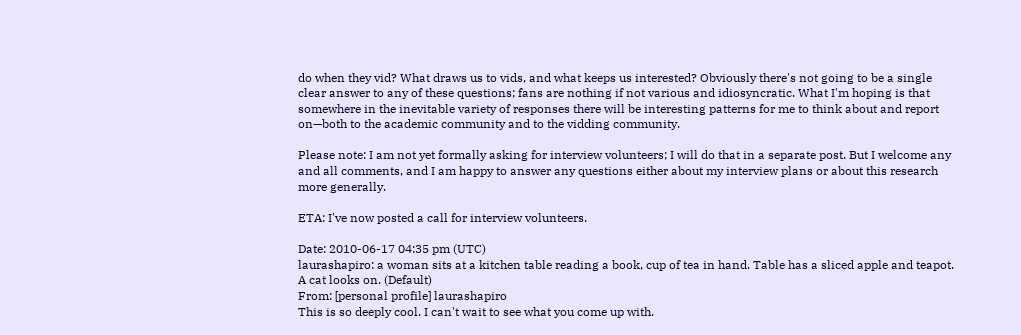do when they vid? What draws us to vids, and what keeps us interested? Obviously there's not going to be a single clear answer to any of these questions; fans are nothing if not various and idiosyncratic. What I'm hoping is that somewhere in the inevitable variety of responses there will be interesting patterns for me to think about and report on—both to the academic community and to the vidding community.

Please note: I am not yet formally asking for interview volunteers; I will do that in a separate post. But I welcome any and all comments, and I am happy to answer any questions either about my interview plans or about this research more generally.

ETA: I've now posted a call for interview volunteers.

Date: 2010-06-17 04:35 pm (UTC)
laurashapiro: a woman sits at a kitchen table reading a book, cup of tea in hand. Table has a sliced apple and teapot. A cat looks on. (Default)
From: [personal profile] laurashapiro
This is so deeply cool. I can't wait to see what you come up with.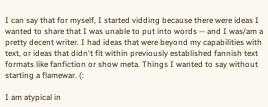I can say that for myself, I started vidding because there were ideas I wanted to share that I was unable to put into words -- and I was/am a pretty decent writer. I had ideas that were beyond my capabilities with text, or ideas that didn't fit within previously established fannish text formats like fanfiction or show meta. Things I wanted to say without starting a flamewar. (:

I am atypical in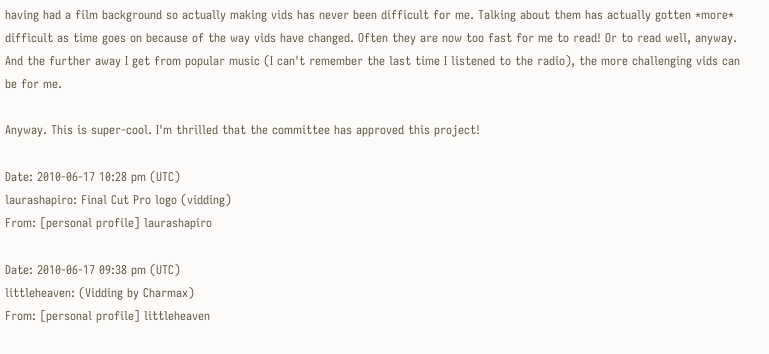having had a film background so actually making vids has never been difficult for me. Talking about them has actually gotten *more* difficult as time goes on because of the way vids have changed. Often they are now too fast for me to read! Or to read well, anyway. And the further away I get from popular music (I can't remember the last time I listened to the radio), the more challenging vids can be for me.

Anyway. This is super-cool. I'm thrilled that the committee has approved this project!

Date: 2010-06-17 10:28 pm (UTC)
laurashapiro: Final Cut Pro logo (vidding)
From: [personal profile] laurashapiro

Date: 2010-06-17 09:38 pm (UTC)
littleheaven: (Vidding by Charmax)
From: [personal profile] littleheaven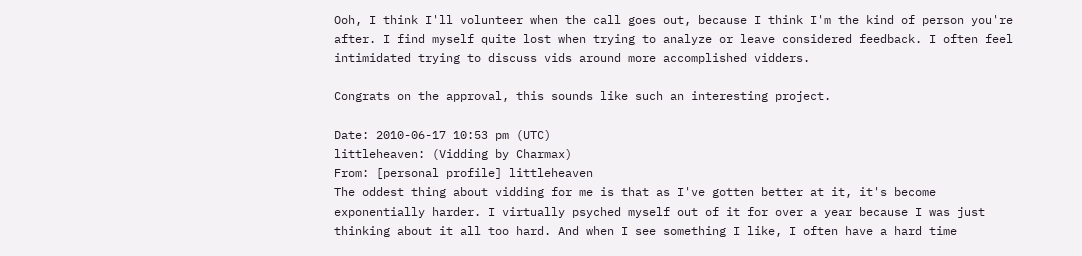Ooh, I think I'll volunteer when the call goes out, because I think I'm the kind of person you're after. I find myself quite lost when trying to analyze or leave considered feedback. I often feel intimidated trying to discuss vids around more accomplished vidders.

Congrats on the approval, this sounds like such an interesting project.

Date: 2010-06-17 10:53 pm (UTC)
littleheaven: (Vidding by Charmax)
From: [personal profile] littleheaven
The oddest thing about vidding for me is that as I've gotten better at it, it's become exponentially harder. I virtually psyched myself out of it for over a year because I was just thinking about it all too hard. And when I see something I like, I often have a hard time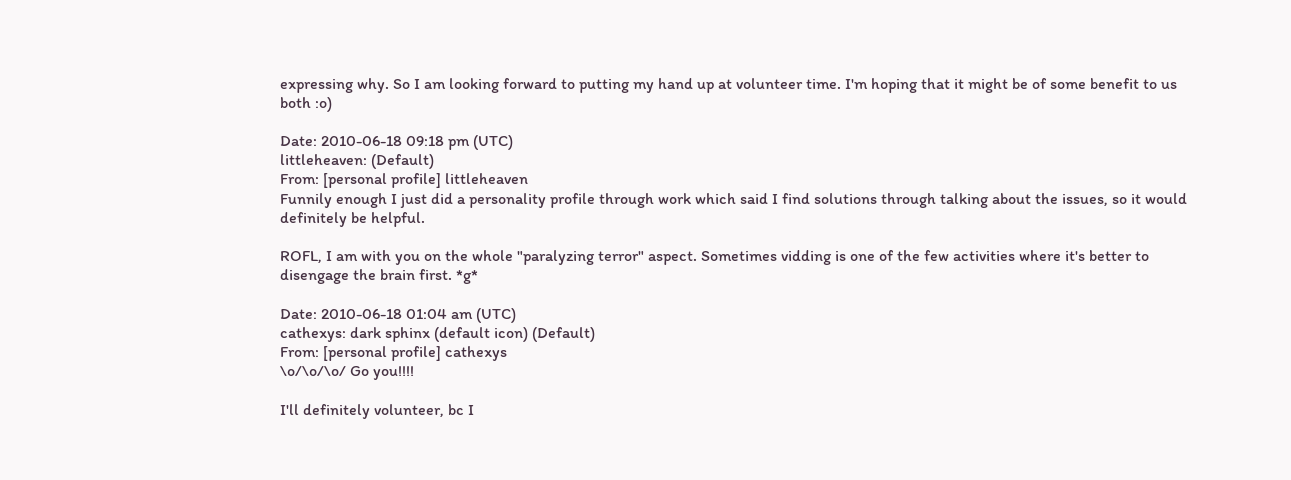expressing why. So I am looking forward to putting my hand up at volunteer time. I'm hoping that it might be of some benefit to us both :o)

Date: 2010-06-18 09:18 pm (UTC)
littleheaven: (Default)
From: [personal profile] littleheaven
Funnily enough I just did a personality profile through work which said I find solutions through talking about the issues, so it would definitely be helpful.

ROFL, I am with you on the whole "paralyzing terror" aspect. Sometimes vidding is one of the few activities where it's better to disengage the brain first. *g*

Date: 2010-06-18 01:04 am (UTC)
cathexys: dark sphinx (default icon) (Default)
From: [personal profile] cathexys
\o/\o/\o/ Go you!!!!

I'll definitely volunteer, bc I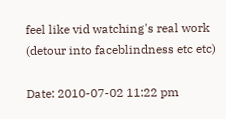feel like vid watching's real work (detour into faceblindness etc etc)

Date: 2010-07-02 11:22 pm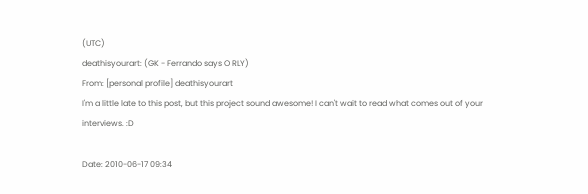(UTC)
deathisyourart: (GK - Ferrando says O RLY)
From: [personal profile] deathisyourart
I'm a little late to this post, but this project sound awesome! I can't wait to read what comes out of your interviews. :D

Date: 2010-06-17 09:34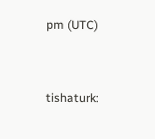pm (UTC)


tishaturk: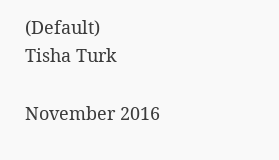(Default)
Tisha Turk

November 2016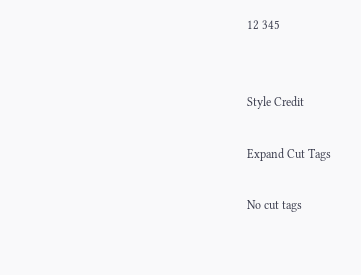12 345


Style Credit

Expand Cut Tags

No cut tags